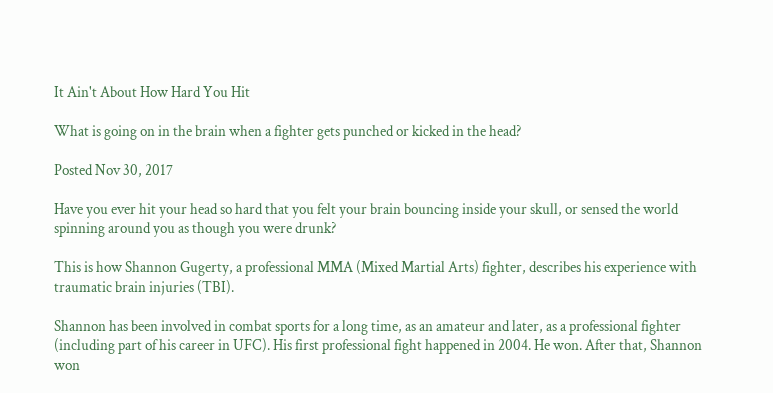It Ain't About How Hard You Hit

What is going on in the brain when a fighter gets punched or kicked in the head?

Posted Nov 30, 2017

Have you ever hit your head so hard that you felt your brain bouncing inside your skull, or sensed the world spinning around you as though you were drunk?

This is how Shannon Gugerty, a professional MMA (Mixed Martial Arts) fighter, describes his experience with traumatic brain injuries (TBI).

Shannon has been involved in combat sports for a long time, as an amateur and later, as a professional fighter (including part of his career in UFC). His first professional fight happened in 2004. He won. After that, Shannon won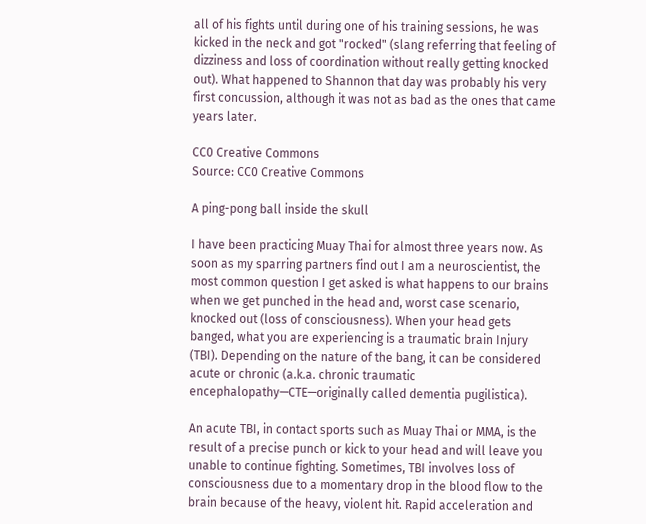all of his fights until during one of his training sessions, he was kicked in the neck and got "rocked" (slang referring that feeling of dizziness and loss of coordination without really getting knocked out). What happened to Shannon that day was probably his very first concussion, although it was not as bad as the ones that came years later.

CC0 Creative Commons
Source: CC0 Creative Commons

A ping-pong ball inside the skull

I have been practicing Muay Thai for almost three years now. As soon as my sparring partners find out I am a neuroscientist, the most common question I get asked is what happens to our brains when we get punched in the head and, worst case scenario, knocked out (loss of consciousness). When your head gets banged, what you are experiencing is a traumatic brain Injury (TBI). Depending on the nature of the bang, it can be considered acute or chronic (a.k.a. chronic traumatic encephalopathy—CTE—originally called dementia pugilistica).

An acute TBI, in contact sports such as Muay Thai or MMA, is the result of a precise punch or kick to your head and will leave you unable to continue fighting. Sometimes, TBI involves loss of consciousness due to a momentary drop in the blood flow to the brain because of the heavy, violent hit. Rapid acceleration and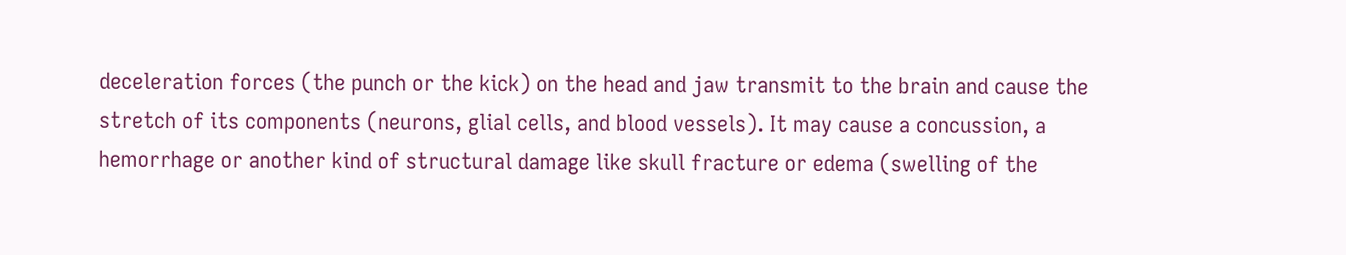deceleration forces (the punch or the kick) on the head and jaw transmit to the brain and cause the stretch of its components (neurons, glial cells, and blood vessels). It may cause a concussion, a hemorrhage or another kind of structural damage like skull fracture or edema (swelling of the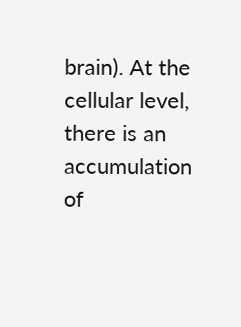brain). At the cellular level, there is an accumulation of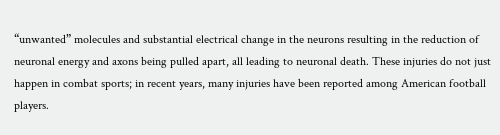“unwanted” molecules and substantial electrical change in the neurons resulting in the reduction of neuronal energy and axons being pulled apart, all leading to neuronal death. These injuries do not just happen in combat sports; in recent years, many injuries have been reported among American football players.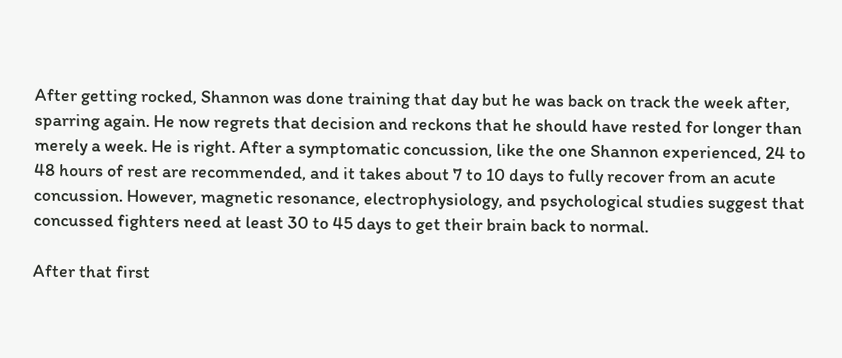After getting rocked, Shannon was done training that day but he was back on track the week after, sparring again. He now regrets that decision and reckons that he should have rested for longer than merely a week. He is right. After a symptomatic concussion, like the one Shannon experienced, 24 to 48 hours of rest are recommended, and it takes about 7 to 10 days to fully recover from an acute concussion. However, magnetic resonance, electrophysiology, and psychological studies suggest that concussed fighters need at least 30 to 45 days to get their brain back to normal.

After that first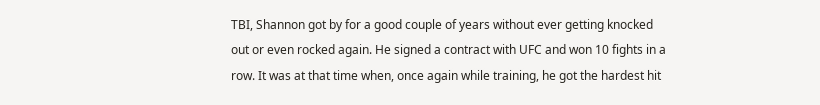TBI, Shannon got by for a good couple of years without ever getting knocked out or even rocked again. He signed a contract with UFC and won 10 fights in a row. It was at that time when, once again while training, he got the hardest hit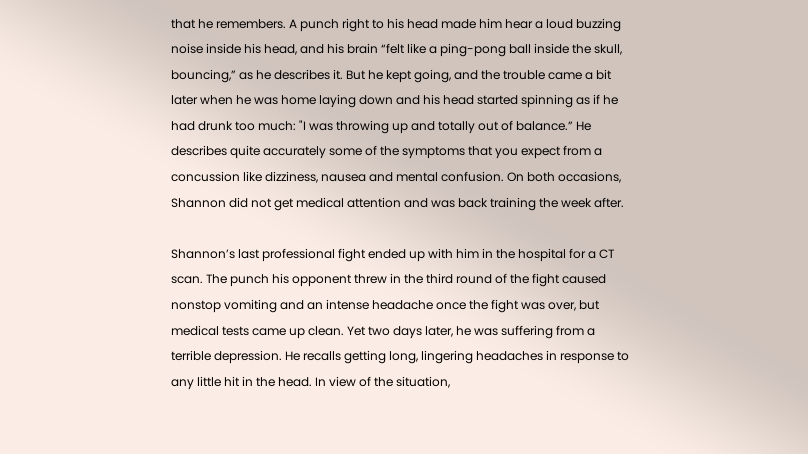that he remembers. A punch right to his head made him hear a loud buzzing noise inside his head, and his brain “felt like a ping-pong ball inside the skull, bouncing,” as he describes it. But he kept going, and the trouble came a bit later when he was home laying down and his head started spinning as if he had drunk too much: "I was throwing up and totally out of balance.” He describes quite accurately some of the symptoms that you expect from a concussion like dizziness, nausea and mental confusion. On both occasions, Shannon did not get medical attention and was back training the week after.

Shannon’s last professional fight ended up with him in the hospital for a CT scan. The punch his opponent threw in the third round of the fight caused nonstop vomiting and an intense headache once the fight was over, but medical tests came up clean. Yet two days later, he was suffering from a terrible depression. He recalls getting long, lingering headaches in response to any little hit in the head. In view of the situation,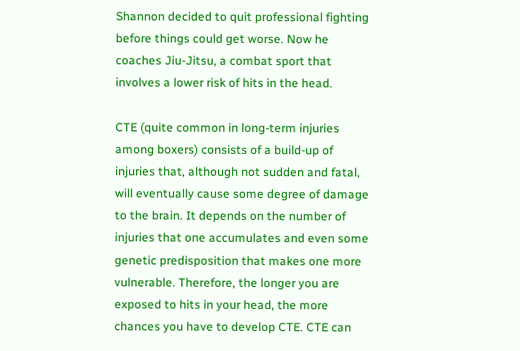Shannon decided to quit professional fighting before things could get worse. Now he coaches Jiu-Jitsu, a combat sport that involves a lower risk of hits in the head.

CTE (quite common in long-term injuries among boxers) consists of a build-up of injuries that, although not sudden and fatal, will eventually cause some degree of damage to the brain. It depends on the number of injuries that one accumulates and even some genetic predisposition that makes one more vulnerable. Therefore, the longer you are exposed to hits in your head, the more chances you have to develop CTE. CTE can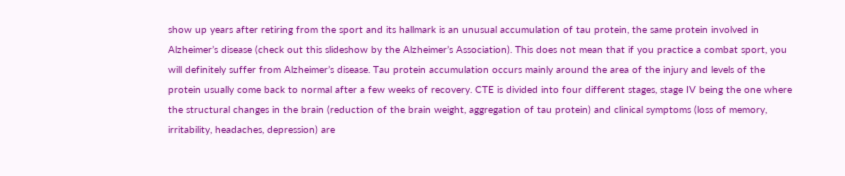show up years after retiring from the sport and its hallmark is an unusual accumulation of tau protein, the same protein involved in Alzheimer’s disease (check out this slideshow by the Alzheimer’s Association). This does not mean that if you practice a combat sport, you will definitely suffer from Alzheimer’s disease. Tau protein accumulation occurs mainly around the area of the injury and levels of the protein usually come back to normal after a few weeks of recovery. CTE is divided into four different stages, stage IV being the one where the structural changes in the brain (reduction of the brain weight, aggregation of tau protein) and clinical symptoms (loss of memory, irritability, headaches, depression) are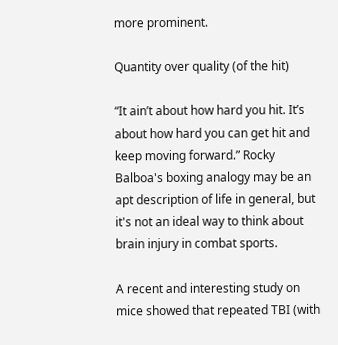more prominent.

Quantity over quality (of the hit)

“It ain’t about how hard you hit. It’s about how hard you can get hit and keep moving forward.” Rocky Balboa's boxing analogy may be an apt description of life in general, but it's not an ideal way to think about brain injury in combat sports.

A recent and interesting study on mice showed that repeated TBI (with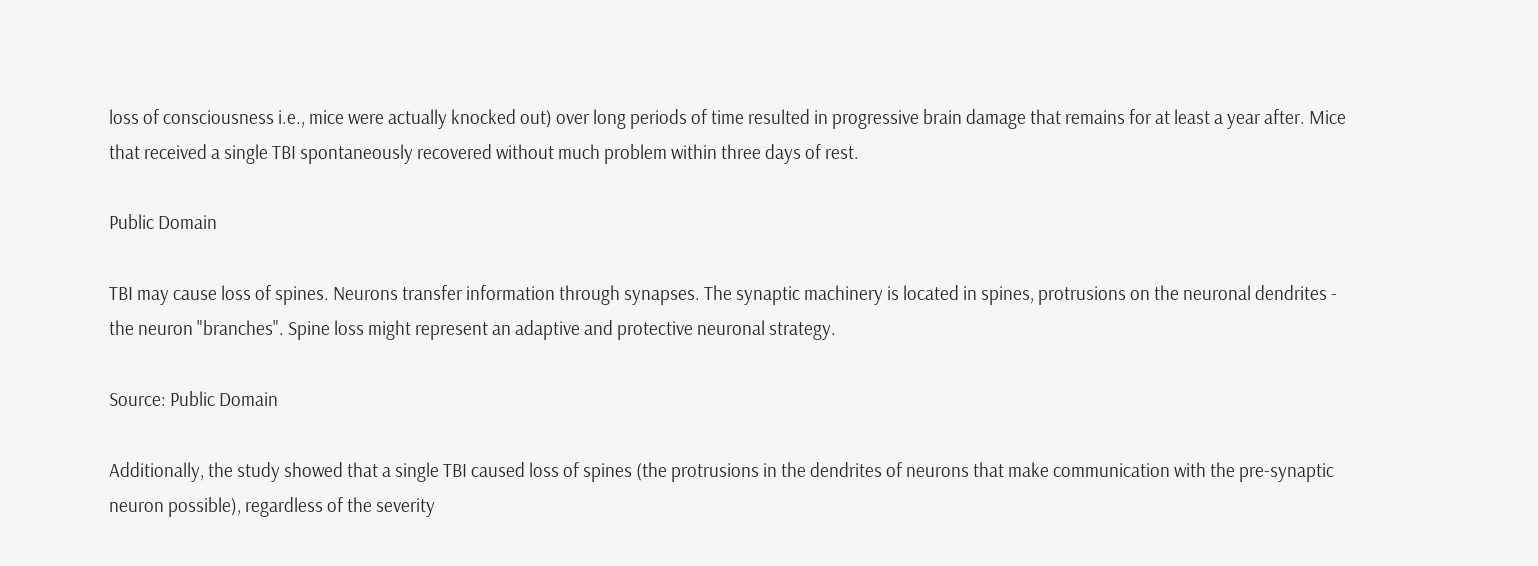loss of consciousness i.e., mice were actually knocked out) over long periods of time resulted in progressive brain damage that remains for at least a year after. Mice that received a single TBI spontaneously recovered without much problem within three days of rest.

Public Domain

TBI may cause loss of spines. Neurons transfer information through synapses. The synaptic machinery is located in spines, protrusions on the neuronal dendrites - the neuron "branches". Spine loss might represent an adaptive and protective neuronal strategy.

Source: Public Domain

Additionally, the study showed that a single TBI caused loss of spines (the protrusions in the dendrites of neurons that make communication with the pre-synaptic neuron possible), regardless of the severity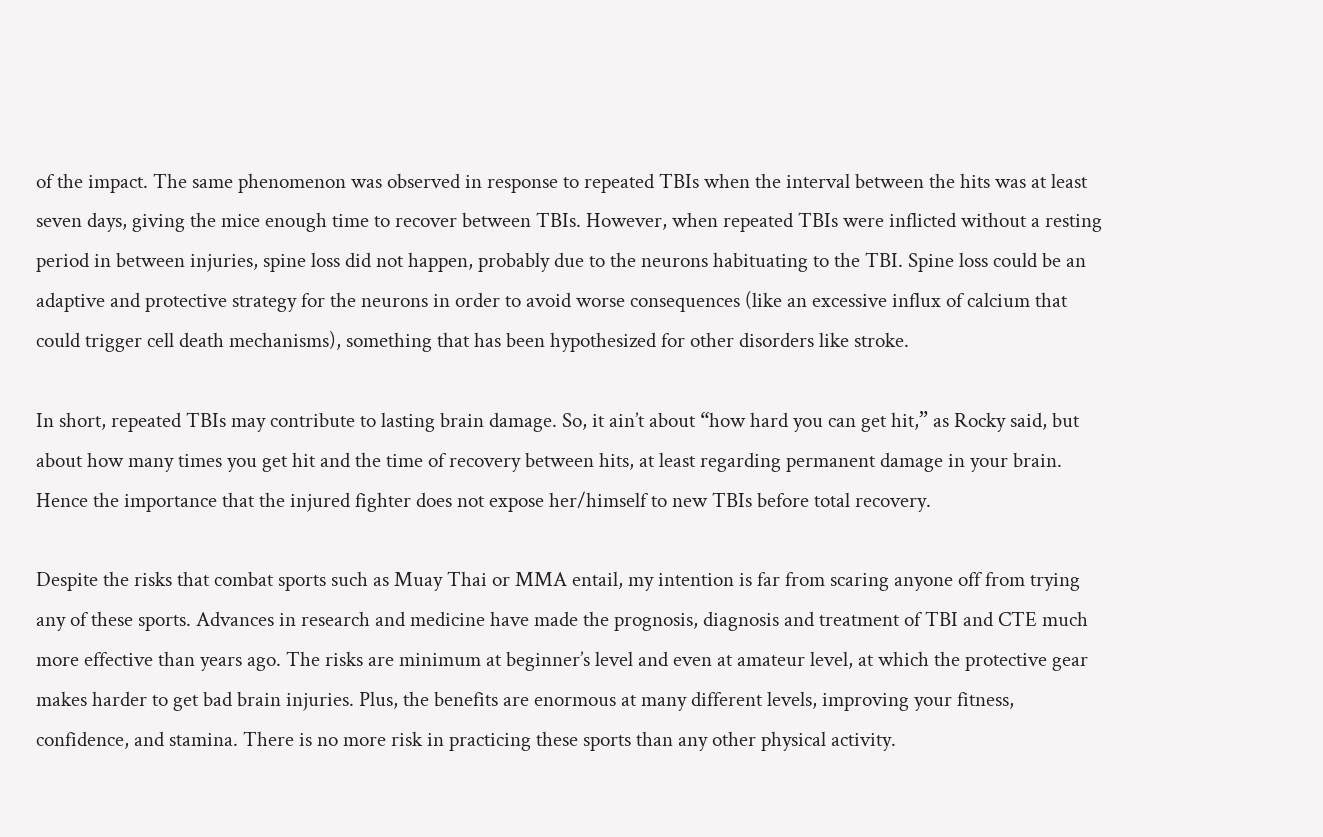of the impact. The same phenomenon was observed in response to repeated TBIs when the interval between the hits was at least seven days, giving the mice enough time to recover between TBIs. However, when repeated TBIs were inflicted without a resting period in between injuries, spine loss did not happen, probably due to the neurons habituating to the TBI. Spine loss could be an adaptive and protective strategy for the neurons in order to avoid worse consequences (like an excessive influx of calcium that could trigger cell death mechanisms), something that has been hypothesized for other disorders like stroke.

In short, repeated TBIs may contribute to lasting brain damage. So, it ain’t about “how hard you can get hit,” as Rocky said, but about how many times you get hit and the time of recovery between hits, at least regarding permanent damage in your brain. Hence the importance that the injured fighter does not expose her/himself to new TBIs before total recovery.

Despite the risks that combat sports such as Muay Thai or MMA entail, my intention is far from scaring anyone off from trying any of these sports. Advances in research and medicine have made the prognosis, diagnosis and treatment of TBI and CTE much more effective than years ago. The risks are minimum at beginner’s level and even at amateur level, at which the protective gear makes harder to get bad brain injuries. Plus, the benefits are enormous at many different levels, improving your fitness, confidence, and stamina. There is no more risk in practicing these sports than any other physical activity.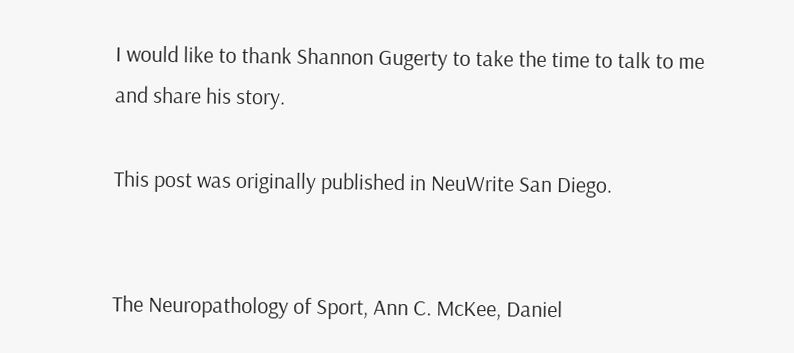I would like to thank Shannon Gugerty to take the time to talk to me and share his story.

This post was originally published in NeuWrite San Diego.


The Neuropathology of Sport, Ann C. McKee, Daniel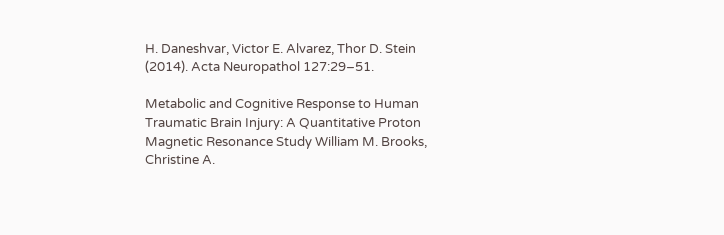H. Daneshvar, Victor E. Alvarez, Thor D. Stein (2014). Acta Neuropathol 127:29–51.

Metabolic and Cognitive Response to Human Traumatic Brain Injury: A Quantitative Proton Magnetic Resonance Study William M. Brooks, Christine A.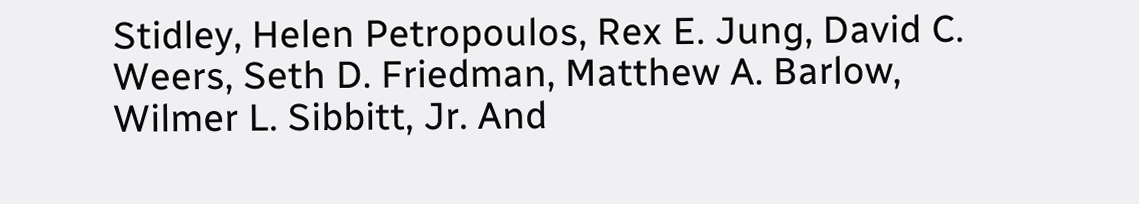Stidley, Helen Petropoulos, Rex E. Jung, David C. Weers, Seth D. Friedman, Matthew A. Barlow, Wilmer L. Sibbitt, Jr. And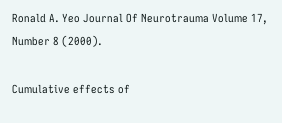Ronald A. Yeo Journal Of Neurotrauma Volume 17, Number 8 (2000).

Cumulative effects of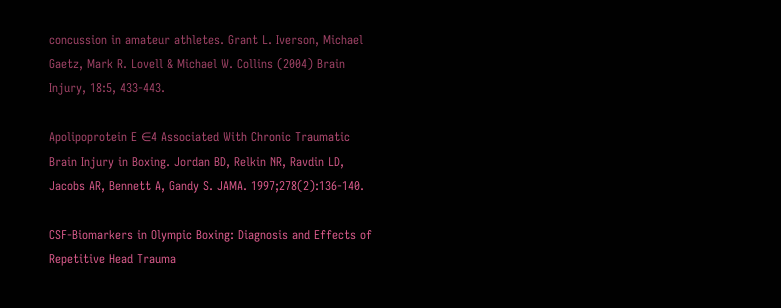concussion in amateur athletes. Grant L. Iverson, Michael Gaetz, Mark R. Lovell & Michael W. Collins (2004) Brain Injury, 18:5, 433-443.

Apolipoprotein E ∈4 Associated With Chronic Traumatic Brain Injury in Boxing. Jordan BD, Relkin NR, Ravdin LD, Jacobs AR, Bennett A, Gandy S. JAMA. 1997;278(2):136-140.

CSF-Biomarkers in Olympic Boxing: Diagnosis and Effects of Repetitive Head Trauma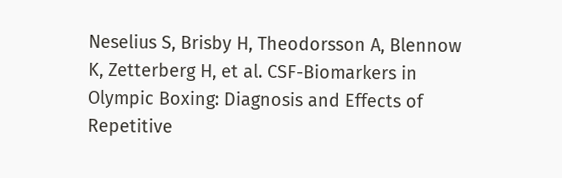Neselius S, Brisby H, Theodorsson A, Blennow K, Zetterberg H, et al. CSF-Biomarkers in Olympic Boxing: Diagnosis and Effects of Repetitive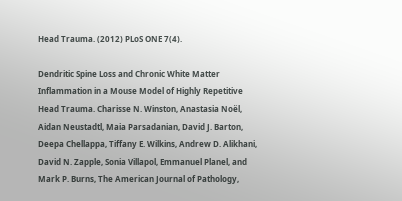Head Trauma. (2012) PLoS ONE 7(4).

Dendritic Spine Loss and Chronic White Matter Inflammation in a Mouse Model of Highly Repetitive Head Trauma. Charisse N. Winston, Anastasia Noël, Aidan Neustadtl, Maia Parsadanian, David J. Barton, Deepa Chellappa, Tiffany E. Wilkins, Andrew D. Alikhani, David N. Zapple, Sonia Villapol, Emmanuel Planel, and Mark P. Burns, The American Journal of Pathology,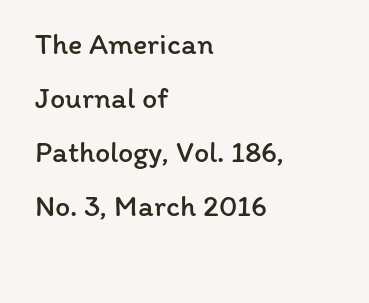The American Journal of Pathology, Vol. 186, No. 3, March 2016